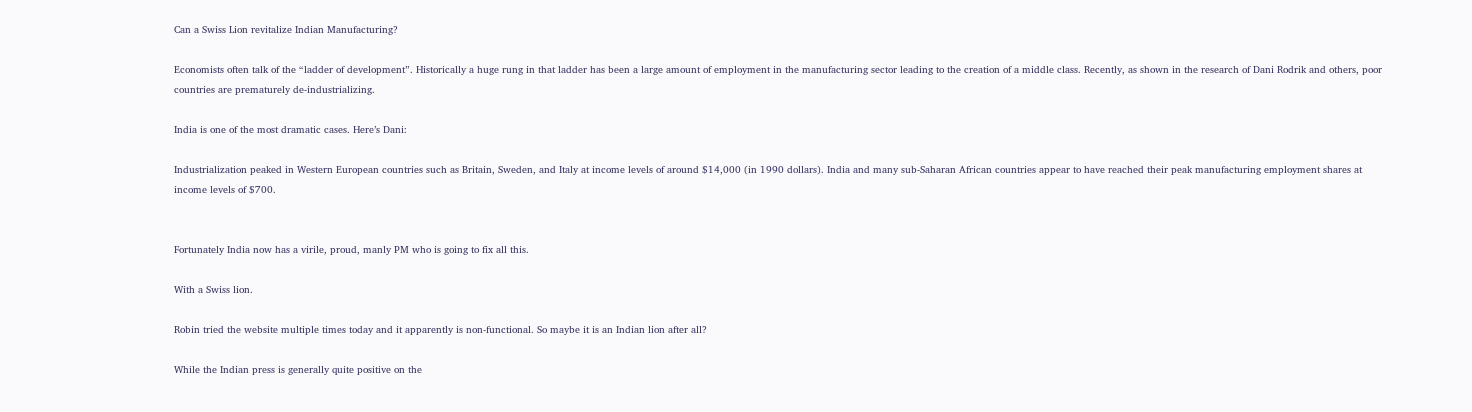Can a Swiss Lion revitalize Indian Manufacturing?

Economists often talk of the “ladder of development”. Historically a huge rung in that ladder has been a large amount of employment in the manufacturing sector leading to the creation of a middle class. Recently, as shown in the research of Dani Rodrik and others, poor countries are prematurely de-industrializing.

India is one of the most dramatic cases. Here’s Dani:

Industrialization peaked in Western European countries such as Britain, Sweden, and Italy at income levels of around $14,000 (in 1990 dollars). India and many sub‐Saharan African countries appear to have reached their peak manufacturing employment shares at income levels of $700.


Fortunately India now has a virile, proud, manly PM who is going to fix all this.

With a Swiss lion.

Robin tried the website multiple times today and it apparently is non-functional. So maybe it is an Indian lion after all?

While the Indian press is generally quite positive on the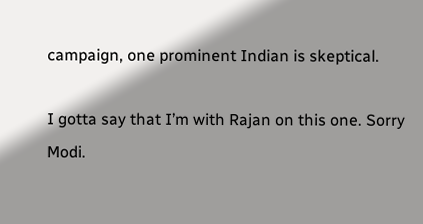campaign, one prominent Indian is skeptical.

I gotta say that I’m with Rajan on this one. Sorry Modi.